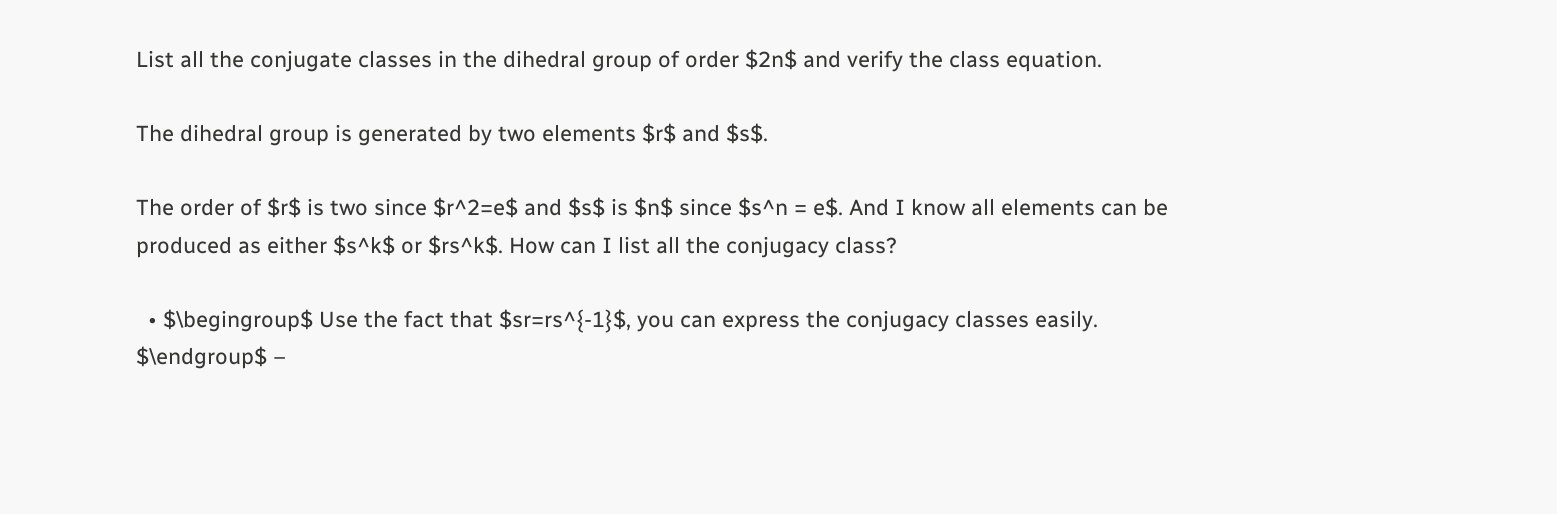List all the conjugate classes in the dihedral group of order $2n$ and verify the class equation.

The dihedral group is generated by two elements $r$ and $s$.

The order of $r$ is two since $r^2=e$ and $s$ is $n$ since $s^n = e$. And I know all elements can be produced as either $s^k$ or $rs^k$. How can I list all the conjugacy class?

  • $\begingroup$ Use the fact that $sr=rs^{-1}$, you can express the conjugacy classes easily. $\endgroup$ –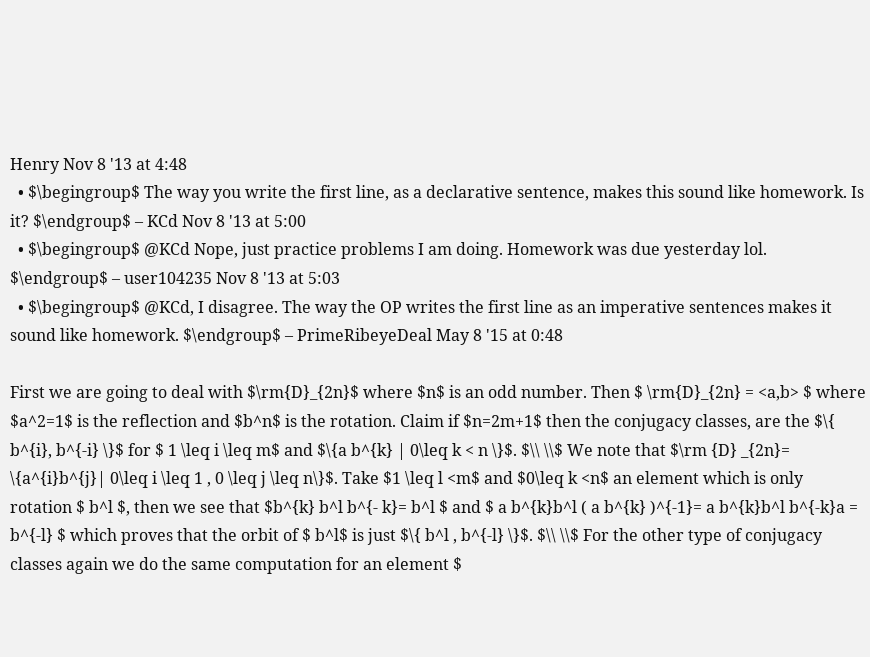Henry Nov 8 '13 at 4:48
  • $\begingroup$ The way you write the first line, as a declarative sentence, makes this sound like homework. Is it? $\endgroup$ – KCd Nov 8 '13 at 5:00
  • $\begingroup$ @KCd Nope, just practice problems I am doing. Homework was due yesterday lol. $\endgroup$ – user104235 Nov 8 '13 at 5:03
  • $\begingroup$ @KCd, I disagree. The way the OP writes the first line as an imperative sentences makes it sound like homework. $\endgroup$ – PrimeRibeyeDeal May 8 '15 at 0:48

First we are going to deal with $\rm{D}_{2n}$ where $n$ is an odd number. Then $ \rm{D}_{2n} = <a,b> $ where $a^2=1$ is the reflection and $b^n$ is the rotation. Claim if $n=2m+1$ then the conjugacy classes, are the $\{ b^{i}, b^{-i} \}$ for $ 1 \leq i \leq m$ and $\{a b^{k} | 0\leq k < n \}$. $\\ \\$ We note that $\rm {D} _{2n}= \{a^{i}b^{j}| 0\leq i \leq 1 , 0 \leq j \leq n\}$. Take $1 \leq l <m$ and $0\leq k <n$ an element which is only rotation $ b^l $, then we see that $b^{k} b^l b^{- k}= b^l $ and $ a b^{k}b^l ( a b^{k} )^{-1}= a b^{k}b^l b^{-k}a = b^{-l} $ which proves that the orbit of $ b^l$ is just $\{ b^l , b^{-l} \}$. $\\ \\$ For the other type of conjugacy classes again we do the same computation for an element $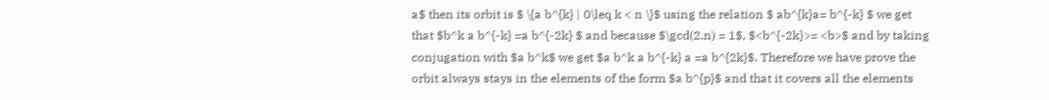a$ then its orbit is $ \{a b^{k} | 0\leq k < n \}$ using the relation $ ab^{k}a= b^{-k} $ we get that $b^k a b^{-k} =a b^{-2k} $ and because $\gcd(2,n) = 1$, $<b^{-2k}>= <b>$ and by taking conjugation with $a b^k$ we get $a b^k a b^{-k} a =a b^{2k}$. Therefore we have prove the orbit always stays in the elements of the form $a b^{p}$ and that it covers all the elements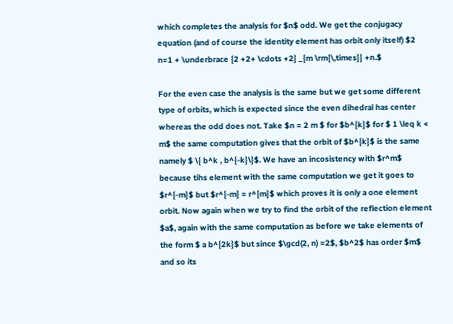which completes the analysis for $n$ odd. We get the conjugacy equation (and of course the identity element has orbit only itself) $2 n=1 + \underbrace {2 +2+ \cdots +2} _{m \rm{\,times}} +n.$

For the even case the analysis is the same but we get some different type of orbits, which is expected since the even dihedral has center whereas the odd does not. Take $n = 2 m $ for $b^{k}$ for $ 1 \leq k < m$ the same computation gives that the orbit of $b^{k}$ is the same namely $ \{ b^k , b^{-k}\}$. We have an incosistency with $r^m$ because tihs element with the same computation we get it goes to $r^{-m}$ but $r^{-m} = r^{m}$ which proves it is only a one element orbit. Now again when we try to find the orbit of the reflection element $a$, again with the same computation as before we take elements of the form $ a b^{2k}$ but since $\gcd(2, n) =2$, $b^2$ has order $m$ and so its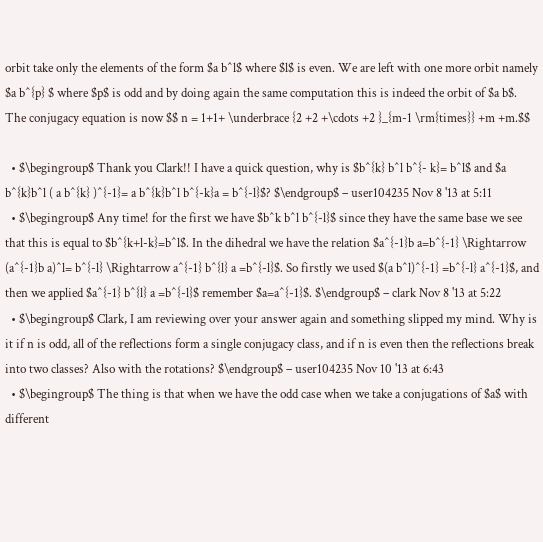orbit take only the elements of the form $a b^l$ where $l$ is even. We are left with one more orbit namely $a b^{p} $ where $p$ is odd and by doing again the same computation this is indeed the orbit of $a b$. The conjugacy equation is now $$ n = 1+1+ \underbrace {2 +2 +\cdots +2 }_{m-1 \rm{times}} +m +m.$$

  • $\begingroup$ Thank you Clark!! I have a quick question, why is $b^{k} b^l b^{- k}= b^l$ and $a b^{k}b^l ( a b^{k} )^{-1}= a b^{k}b^l b^{-k}a = b^{-l}$? $\endgroup$ – user104235 Nov 8 '13 at 5:11
  • $\begingroup$ Any time! for the first we have $b^k b^l b^{-l}$ since they have the same base we see that this is equal to $b^{k+l-k}=b^l$. In the dihedral we have the relation $a^{-1}b a=b^{-1} \Rightarrow (a^{-1}b a)^l= b^{-l} \Rightarrow a^{-1} b^{l} a =b^{-l}$. So firstly we used $(a b^l)^{-1} =b^{-l} a^{-1}$, and then we applied $a^{-1} b^{l} a =b^{-l}$ remember $a=a^{-1}$. $\endgroup$ – clark Nov 8 '13 at 5:22
  • $\begingroup$ Clark, I am reviewing over your answer again and something slipped my mind. Why is it if n is odd, all of the reflections form a single conjugacy class, and if n is even then the reflections break into two classes? Also with the rotations? $\endgroup$ – user104235 Nov 10 '13 at 6:43
  • $\begingroup$ The thing is that when we have the odd case when we take a conjugations of $a$ with different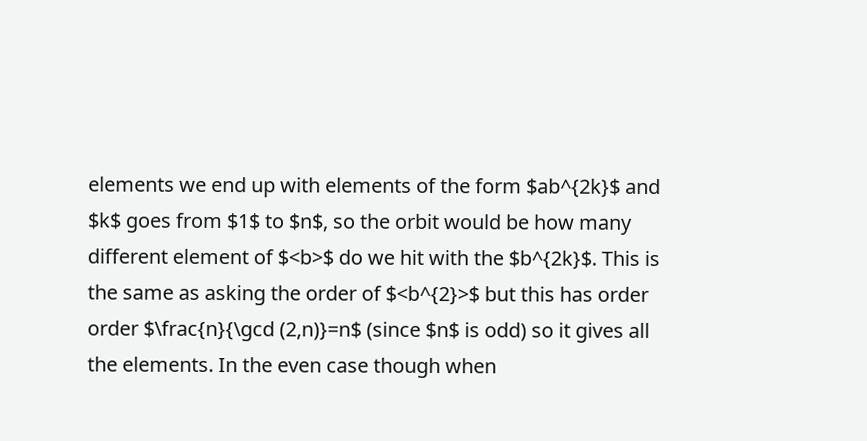elements we end up with elements of the form $ab^{2k}$ and $k$ goes from $1$ to $n$, so the orbit would be how many different element of $<b>$ do we hit with the $b^{2k}$. This is the same as asking the order of $<b^{2}>$ but this has order order $\frac{n}{\gcd (2,n)}=n$ (since $n$ is odd) so it gives all the elements. In the even case though when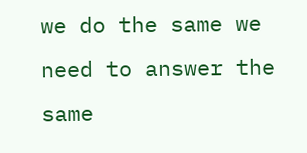we do the same we need to answer the same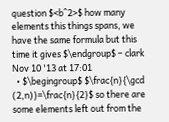question $<b^2>$ how many elements this things spans, we have the same formula but this time it gives $\endgroup$ – clark Nov 10 '13 at 17:01
  • $\begingroup$ $\frac{n}{\gcd (2,n)}=\frac{n}{2}$ so there are some elements left out from the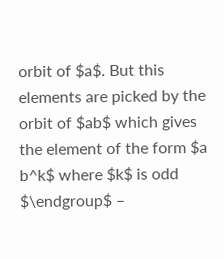orbit of $a$. But this elements are picked by the orbit of $ab$ which gives the element of the form $a b^k$ where $k$ is odd $\endgroup$ –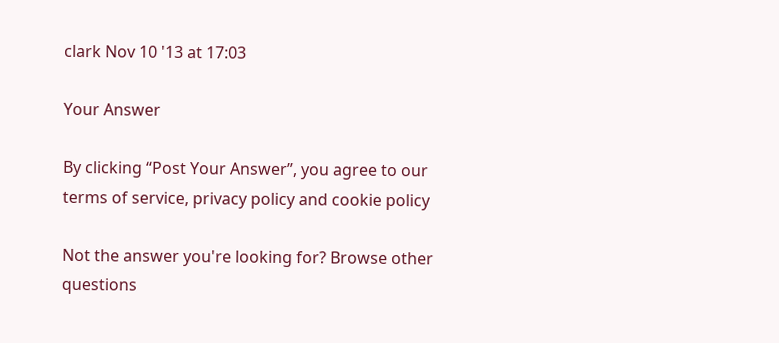clark Nov 10 '13 at 17:03

Your Answer

By clicking “Post Your Answer”, you agree to our terms of service, privacy policy and cookie policy

Not the answer you're looking for? Browse other questions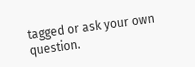tagged or ask your own question.